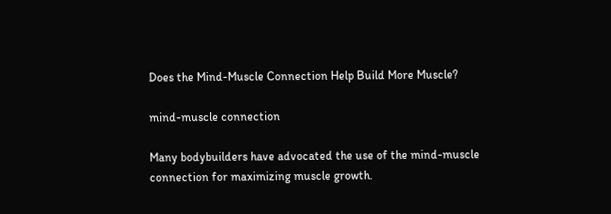Does the Mind-Muscle Connection Help Build More Muscle?

mind-muscle connection

Many bodybuilders have advocated the use of the mind-muscle connection for maximizing muscle growth.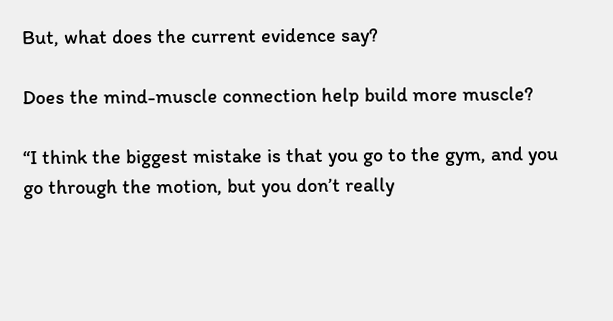But, what does the current evidence say?

Does the mind-muscle connection help build more muscle?

“I think the biggest mistake is that you go to the gym, and you go through the motion, but you don’t really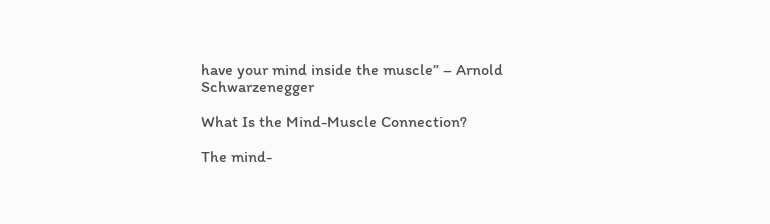have your mind inside the muscle” – Arnold Schwarzenegger

What Is the Mind-Muscle Connection?

The mind-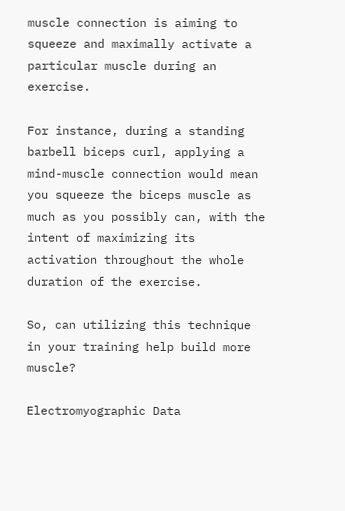muscle connection is aiming to squeeze and maximally activate a particular muscle during an exercise.

For instance, during a standing barbell biceps curl, applying a mind-muscle connection would mean you squeeze the biceps muscle as much as you possibly can, with the intent of maximizing its activation throughout the whole duration of the exercise.

So, can utilizing this technique in your training help build more muscle?

Electromyographic Data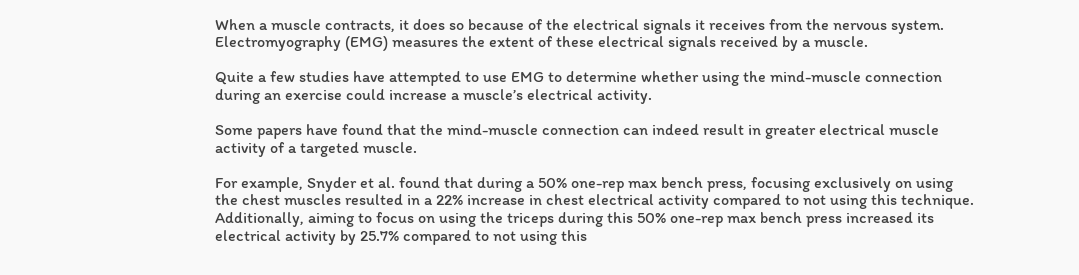When a muscle contracts, it does so because of the electrical signals it receives from the nervous system. Electromyography (EMG) measures the extent of these electrical signals received by a muscle.

Quite a few studies have attempted to use EMG to determine whether using the mind-muscle connection during an exercise could increase a muscle’s electrical activity.

Some papers have found that the mind-muscle connection can indeed result in greater electrical muscle activity of a targeted muscle.

For example, Snyder et al. found that during a 50% one-rep max bench press, focusing exclusively on using the chest muscles resulted in a 22% increase in chest electrical activity compared to not using this technique. Additionally, aiming to focus on using the triceps during this 50% one-rep max bench press increased its electrical activity by 25.7% compared to not using this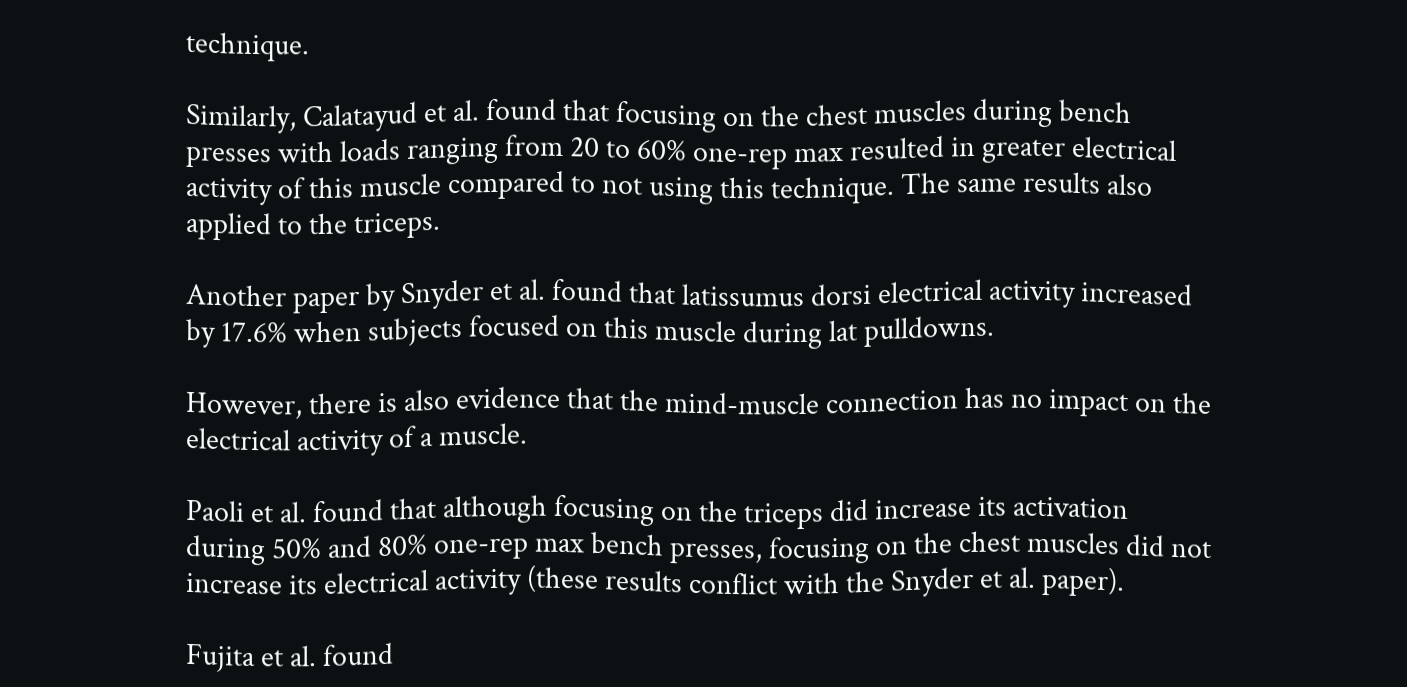technique.

Similarly, Calatayud et al. found that focusing on the chest muscles during bench presses with loads ranging from 20 to 60% one-rep max resulted in greater electrical activity of this muscle compared to not using this technique. The same results also applied to the triceps.

Another paper by Snyder et al. found that latissumus dorsi electrical activity increased by 17.6% when subjects focused on this muscle during lat pulldowns.

However, there is also evidence that the mind-muscle connection has no impact on the electrical activity of a muscle.

Paoli et al. found that although focusing on the triceps did increase its activation during 50% and 80% one-rep max bench presses, focusing on the chest muscles did not increase its electrical activity (these results conflict with the Snyder et al. paper).

Fujita et al. found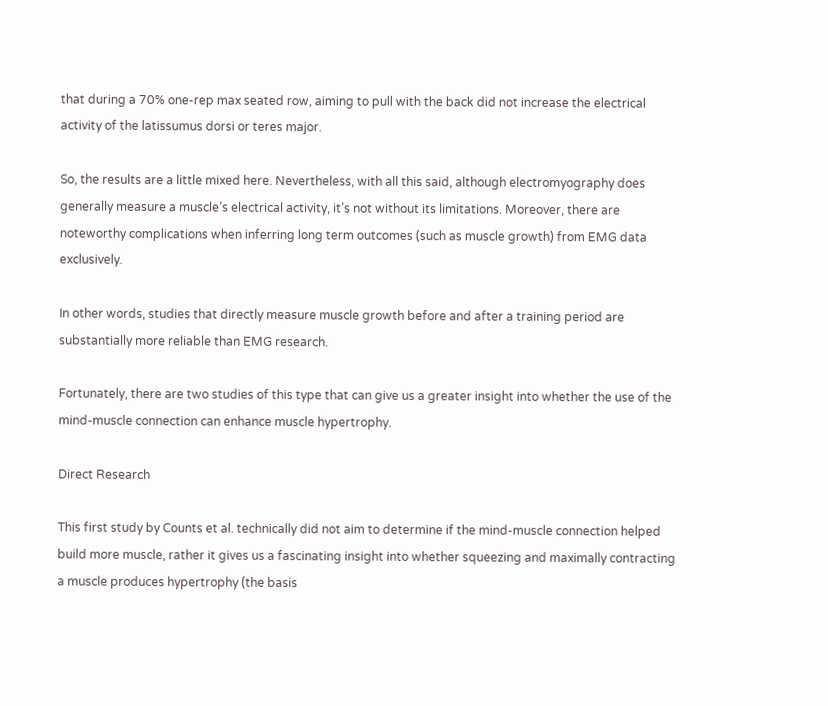that during a 70% one-rep max seated row, aiming to pull with the back did not increase the electrical activity of the latissumus dorsi or teres major.

So, the results are a little mixed here. Nevertheless, with all this said, although electromyography does generally measure a muscle’s electrical activity, it’s not without its limitations. Moreover, there are noteworthy complications when inferring long term outcomes (such as muscle growth) from EMG data exclusively.

In other words, studies that directly measure muscle growth before and after a training period are substantially more reliable than EMG research.

Fortunately, there are two studies of this type that can give us a greater insight into whether the use of the mind-muscle connection can enhance muscle hypertrophy.

Direct Research

This first study by Counts et al. technically did not aim to determine if the mind-muscle connection helped build more muscle, rather it gives us a fascinating insight into whether squeezing and maximally contracting a muscle produces hypertrophy (the basis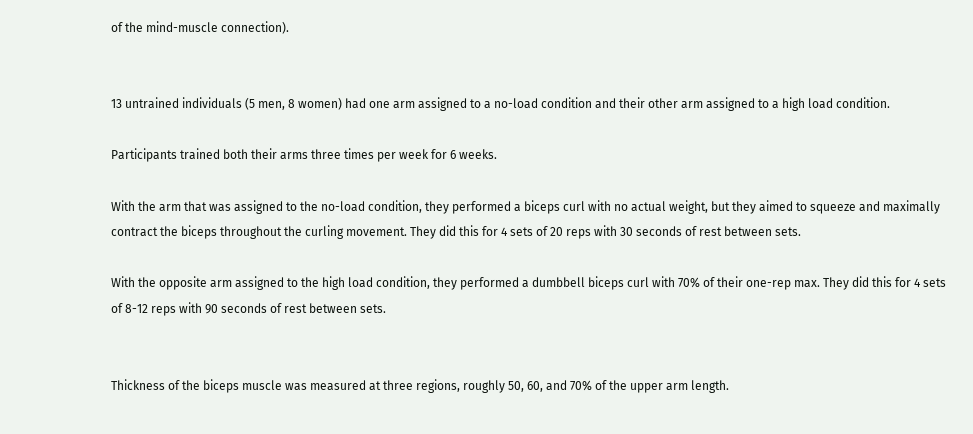of the mind-muscle connection).


13 untrained individuals (5 men, 8 women) had one arm assigned to a no-load condition and their other arm assigned to a high load condition.

Participants trained both their arms three times per week for 6 weeks.

With the arm that was assigned to the no-load condition, they performed a biceps curl with no actual weight, but they aimed to squeeze and maximally contract the biceps throughout the curling movement. They did this for 4 sets of 20 reps with 30 seconds of rest between sets.

With the opposite arm assigned to the high load condition, they performed a dumbbell biceps curl with 70% of their one-rep max. They did this for 4 sets of 8-12 reps with 90 seconds of rest between sets.


Thickness of the biceps muscle was measured at three regions, roughly 50, 60, and 70% of the upper arm length.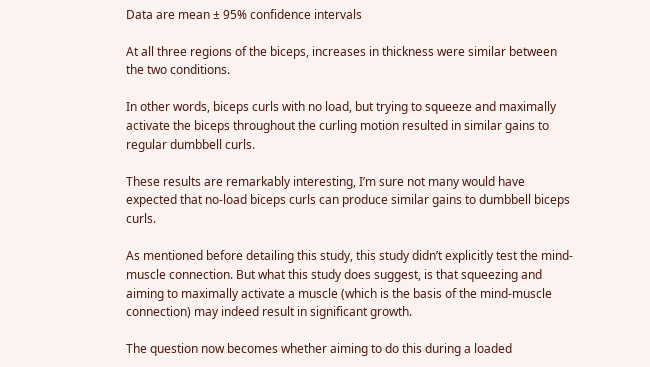Data are mean ± 95% confidence intervals

At all three regions of the biceps, increases in thickness were similar between the two conditions.

In other words, biceps curls with no load, but trying to squeeze and maximally activate the biceps throughout the curling motion resulted in similar gains to regular dumbbell curls.

These results are remarkably interesting, I’m sure not many would have expected that no-load biceps curls can produce similar gains to dumbbell biceps curls.

As mentioned before detailing this study, this study didn’t explicitly test the mind-muscle connection. But what this study does suggest, is that squeezing and aiming to maximally activate a muscle (which is the basis of the mind-muscle connection) may indeed result in significant growth.

The question now becomes whether aiming to do this during a loaded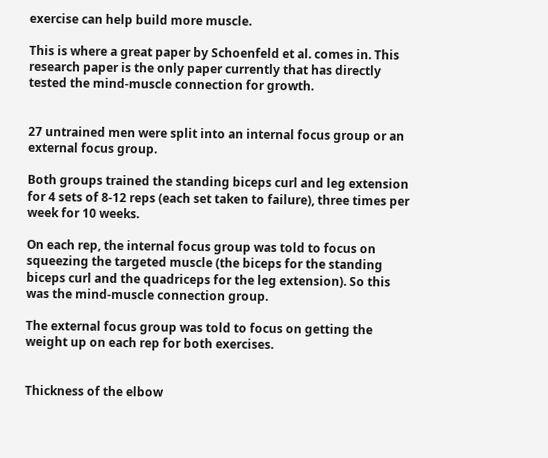exercise can help build more muscle.

This is where a great paper by Schoenfeld et al. comes in. This research paper is the only paper currently that has directly tested the mind-muscle connection for growth.


27 untrained men were split into an internal focus group or an external focus group.

Both groups trained the standing biceps curl and leg extension for 4 sets of 8-12 reps (each set taken to failure), three times per week for 10 weeks.

On each rep, the internal focus group was told to focus on squeezing the targeted muscle (the biceps for the standing biceps curl and the quadriceps for the leg extension). So this was the mind-muscle connection group.

The external focus group was told to focus on getting the weight up on each rep for both exercises.


Thickness of the elbow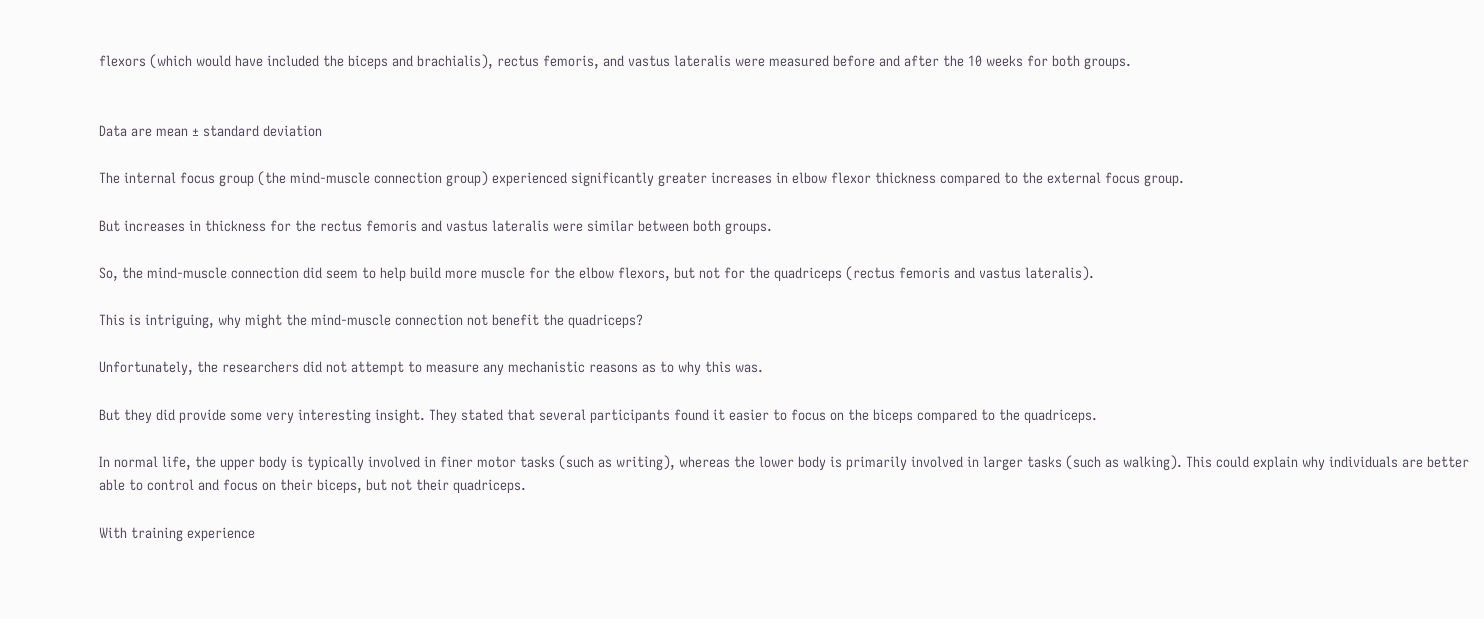flexors (which would have included the biceps and brachialis), rectus femoris, and vastus lateralis were measured before and after the 10 weeks for both groups.


Data are mean ± standard deviation

The internal focus group (the mind-muscle connection group) experienced significantly greater increases in elbow flexor thickness compared to the external focus group.

But increases in thickness for the rectus femoris and vastus lateralis were similar between both groups.

So, the mind-muscle connection did seem to help build more muscle for the elbow flexors, but not for the quadriceps (rectus femoris and vastus lateralis).

This is intriguing, why might the mind-muscle connection not benefit the quadriceps?

Unfortunately, the researchers did not attempt to measure any mechanistic reasons as to why this was.

But they did provide some very interesting insight. They stated that several participants found it easier to focus on the biceps compared to the quadriceps.

In normal life, the upper body is typically involved in finer motor tasks (such as writing), whereas the lower body is primarily involved in larger tasks (such as walking). This could explain why individuals are better able to control and focus on their biceps, but not their quadriceps.

With training experience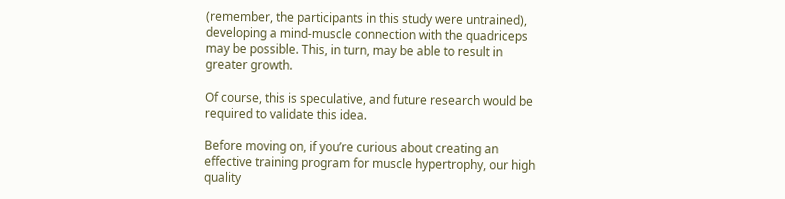(remember, the participants in this study were untrained), developing a mind-muscle connection with the quadriceps may be possible. This, in turn, may be able to result in greater growth.

Of course, this is speculative, and future research would be required to validate this idea.

Before moving on, if you’re curious about creating an effective training program for muscle hypertrophy, our high quality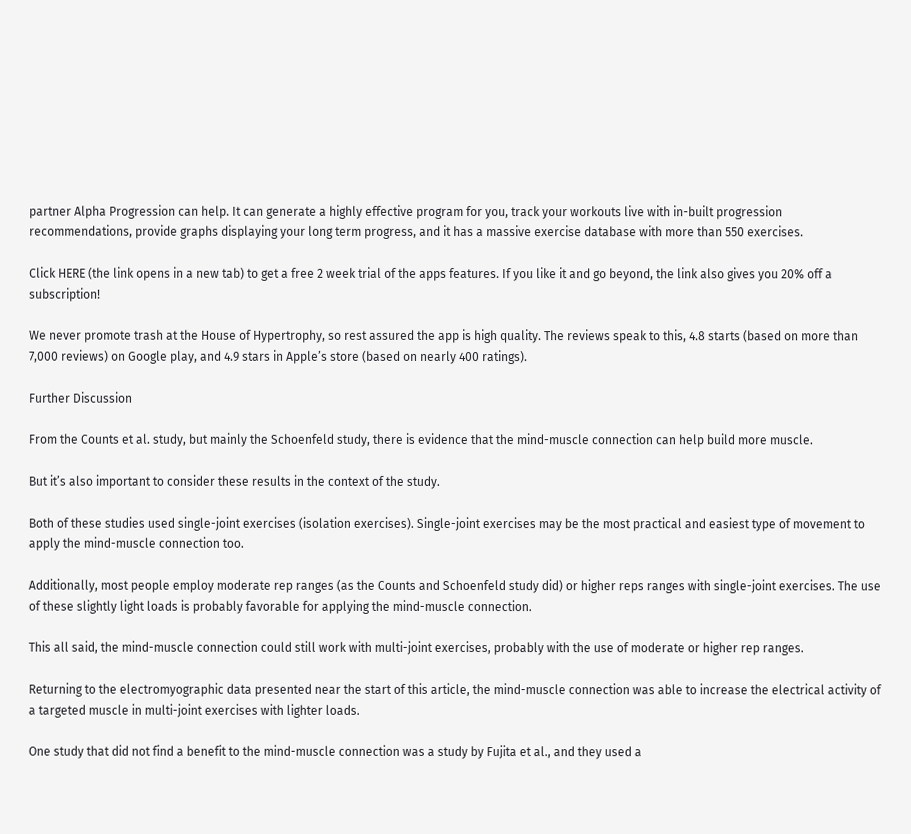partner Alpha Progression can help. It can generate a highly effective program for you, track your workouts live with in-built progression recommendations, provide graphs displaying your long term progress, and it has a massive exercise database with more than 550 exercises.

Click HERE (the link opens in a new tab) to get a free 2 week trial of the apps features. If you like it and go beyond, the link also gives you 20% off a subscription!

We never promote trash at the House of Hypertrophy, so rest assured the app is high quality. The reviews speak to this, 4.8 starts (based on more than 7,000 reviews) on Google play, and 4.9 stars in Apple’s store (based on nearly 400 ratings).

Further Discussion

From the Counts et al. study, but mainly the Schoenfeld study, there is evidence that the mind-muscle connection can help build more muscle.

But it’s also important to consider these results in the context of the study.

Both of these studies used single-joint exercises (isolation exercises). Single-joint exercises may be the most practical and easiest type of movement to apply the mind-muscle connection too.

Additionally, most people employ moderate rep ranges (as the Counts and Schoenfeld study did) or higher reps ranges with single-joint exercises. The use of these slightly light loads is probably favorable for applying the mind-muscle connection.

This all said, the mind-muscle connection could still work with multi-joint exercises, probably with the use of moderate or higher rep ranges.

Returning to the electromyographic data presented near the start of this article, the mind-muscle connection was able to increase the electrical activity of a targeted muscle in multi-joint exercises with lighter loads.

One study that did not find a benefit to the mind-muscle connection was a study by Fujita et al., and they used a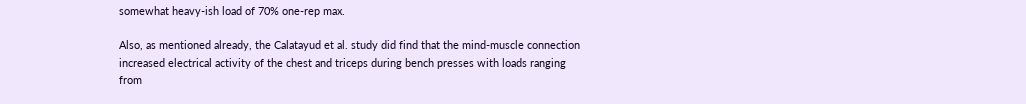somewhat heavy-ish load of 70% one-rep max.

Also, as mentioned already, the Calatayud et al. study did find that the mind-muscle connection increased electrical activity of the chest and triceps during bench presses with loads ranging from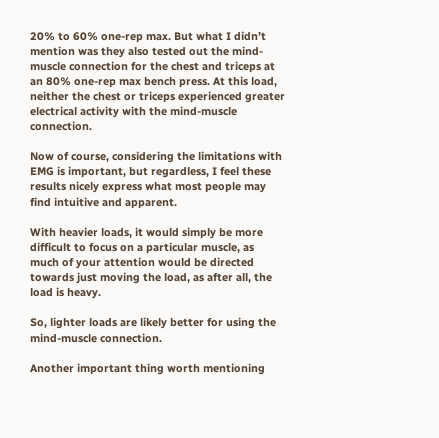20% to 60% one-rep max. But what I didn’t mention was they also tested out the mind-muscle connection for the chest and triceps at an 80% one-rep max bench press. At this load, neither the chest or triceps experienced greater electrical activity with the mind-muscle connection.

Now of course, considering the limitations with EMG is important, but regardless, I feel these results nicely express what most people may find intuitive and apparent.

With heavier loads, it would simply be more difficult to focus on a particular muscle, as much of your attention would be directed towards just moving the load, as after all, the load is heavy.

So, lighter loads are likely better for using the mind-muscle connection.

Another important thing worth mentioning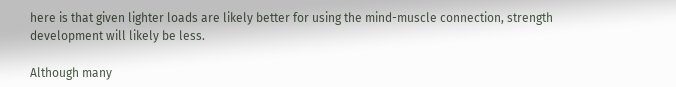here is that given lighter loads are likely better for using the mind-muscle connection, strength development will likely be less.

Although many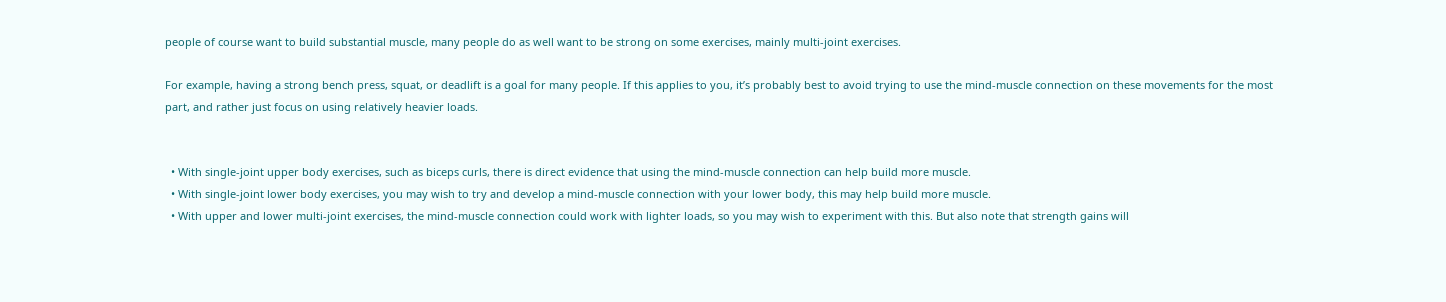people of course want to build substantial muscle, many people do as well want to be strong on some exercises, mainly multi-joint exercises.

For example, having a strong bench press, squat, or deadlift is a goal for many people. If this applies to you, it’s probably best to avoid trying to use the mind-muscle connection on these movements for the most part, and rather just focus on using relatively heavier loads.


  • With single-joint upper body exercises, such as biceps curls, there is direct evidence that using the mind-muscle connection can help build more muscle.
  • With single-joint lower body exercises, you may wish to try and develop a mind-muscle connection with your lower body, this may help build more muscle.
  • With upper and lower multi-joint exercises, the mind-muscle connection could work with lighter loads, so you may wish to experiment with this. But also note that strength gains will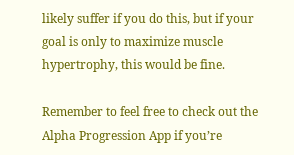likely suffer if you do this, but if your goal is only to maximize muscle hypertrophy, this would be fine.

Remember to feel free to check out the Alpha Progression App if you’re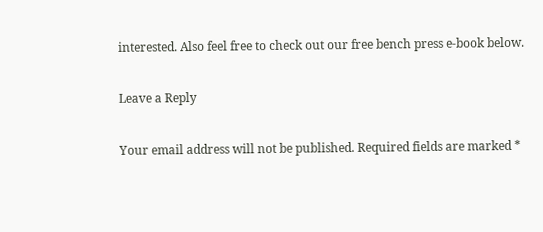interested. Also feel free to check out our free bench press e-book below.

Leave a Reply

Your email address will not be published. Required fields are marked *